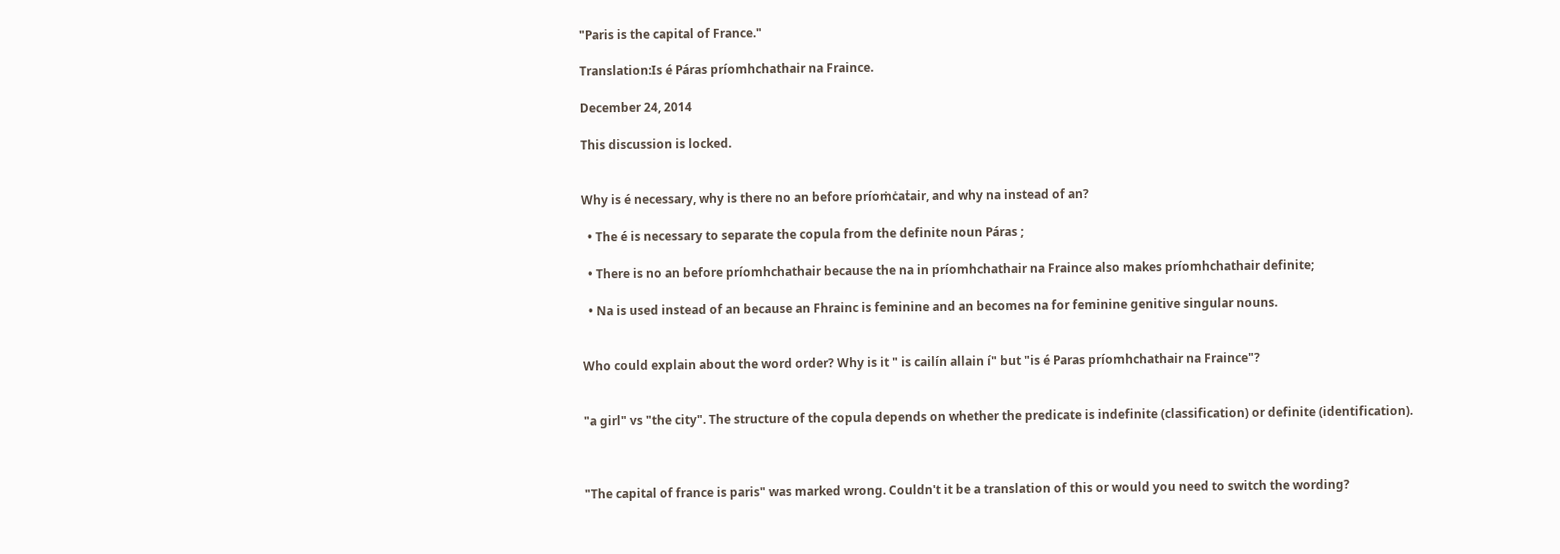"Paris is the capital of France."

Translation:Is é Páras príomhchathair na Fraince.

December 24, 2014

This discussion is locked.


Why is é necessary, why is there no an before príoṁċaṫair, and why na instead of an?

  • The é is necessary to separate the copula from the definite noun Páras ;

  • There is no an before príomhchathair because the na in príomhchathair na Fraince also makes príomhchathair definite;

  • Na is used instead of an because an Fhrainc is feminine and an becomes na for feminine genitive singular nouns.


Who could explain about the word order? Why is it " is cailín allain í" but "is é Paras príomhchathair na Fraince"?


"a girl" vs "the city". The structure of the copula depends on whether the predicate is indefinite (classification) or definite (identification).



"The capital of france is paris" was marked wrong. Couldn't it be a translation of this or would you need to switch the wording?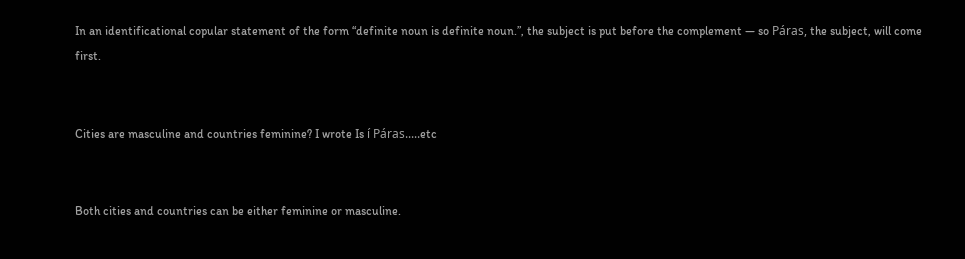In an identificational copular statement of the form “definite noun is definite noun.”, the subject is put before the complement — so Páras, the subject, will come first.


Cities are masculine and countries feminine? I wrote Is í Páras.....etc


Both cities and countries can be either feminine or masculine.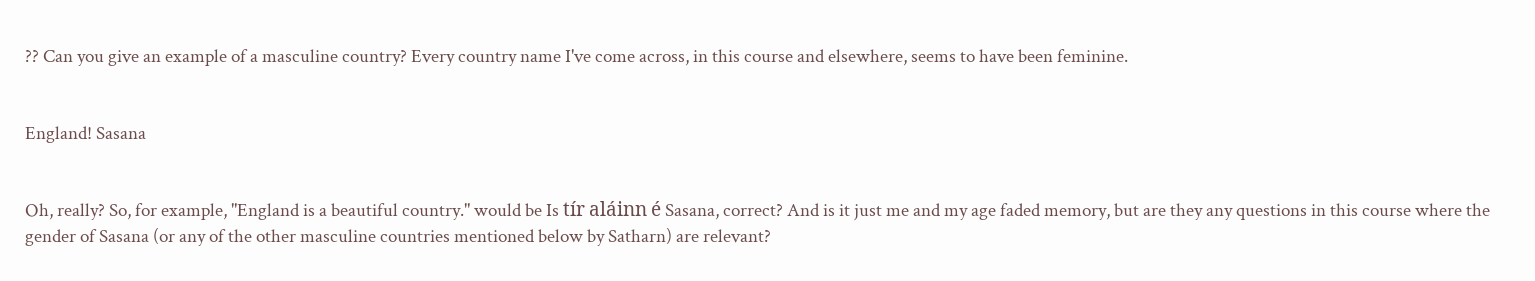?? Can you give an example of a masculine country? Every country name I've come across, in this course and elsewhere, seems to have been feminine.


England! Sasana


Oh, really? So, for example, "England is a beautiful country." would be Is tír aláinn é Sasana, correct? And is it just me and my age faded memory, but are they any questions in this course where the gender of Sasana (or any of the other masculine countries mentioned below by Satharn) are relevant?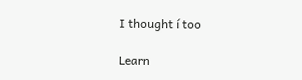I thought í too

Learn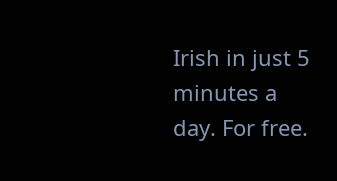Irish in just 5 minutes a day. For free.